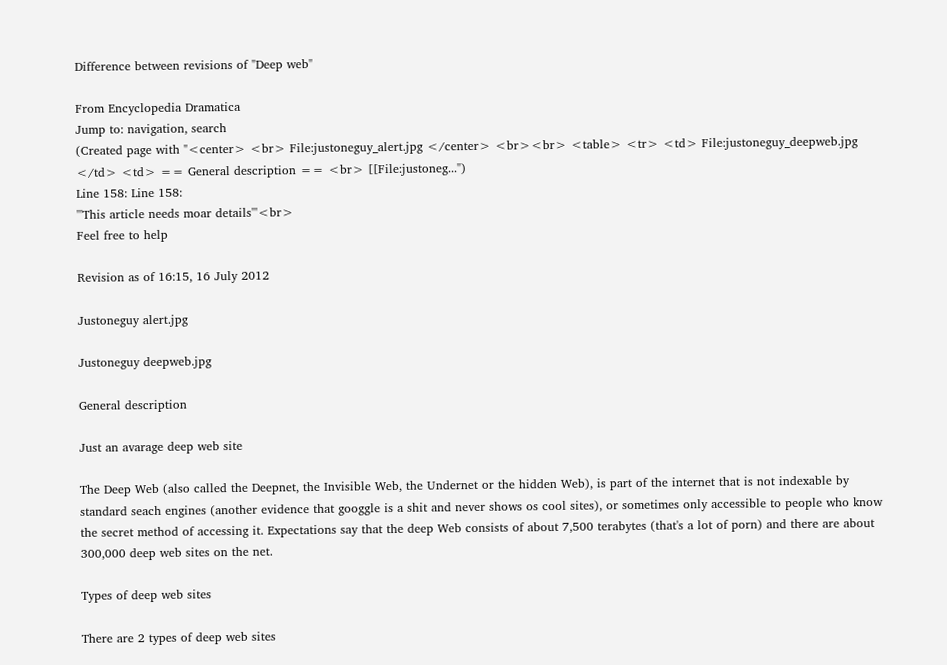Difference between revisions of "Deep web"

From Encyclopedia Dramatica
Jump to: navigation, search
(Created page with "<center> <br> File:justoneguy_alert.jpg </center> <br><br> <table> <tr> <td> File:justoneguy_deepweb.jpg </td> <td> == General description == <br> [[File:justoneg...")
Line 158: Line 158:
'''This article needs moar details'''<br>
Feel free to help

Revision as of 16:15, 16 July 2012

Justoneguy alert.jpg

Justoneguy deepweb.jpg

General description

Just an avarage deep web site

The Deep Web (also called the Deepnet, the Invisible Web, the Undernet or the hidden Web), is part of the internet that is not indexable by standard seach engines (another evidence that googgle is a shit and never shows os cool sites), or sometimes only accessible to people who know the secret method of accessing it. Expectations say that the deep Web consists of about 7,500 terabytes (that's a lot of porn) and there are about 300,000 deep web sites on the net.

Types of deep web sites

There are 2 types of deep web sites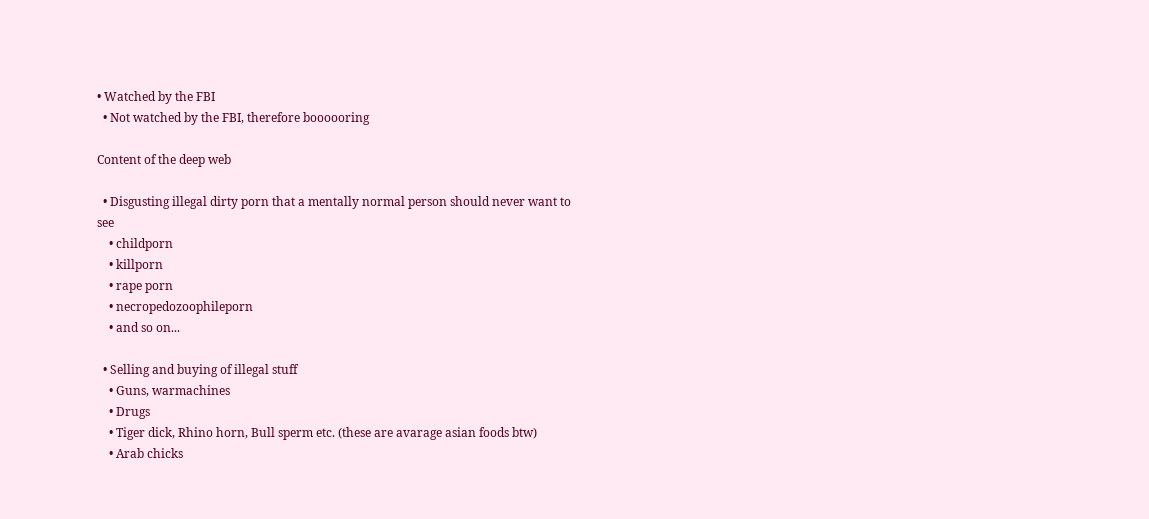• Watched by the FBI
  • Not watched by the FBI, therefore boooooring

Content of the deep web

  • Disgusting illegal dirty porn that a mentally normal person should never want to see
    • childporn
    • killporn
    • rape porn
    • necropedozoophileporn
    • and so on...

  • Selling and buying of illegal stuff
    • Guns, warmachines
    • Drugs
    • Tiger dick, Rhino horn, Bull sperm etc. (these are avarage asian foods btw)
    • Arab chicks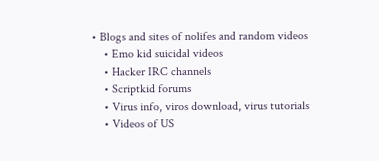• Blogs and sites of nolifes and random videos
    • Emo kid suicidal videos
    • Hacker IRC channels
    • Scriptkid forums
    • Virus info, viros download, virus tutorials
    • Videos of US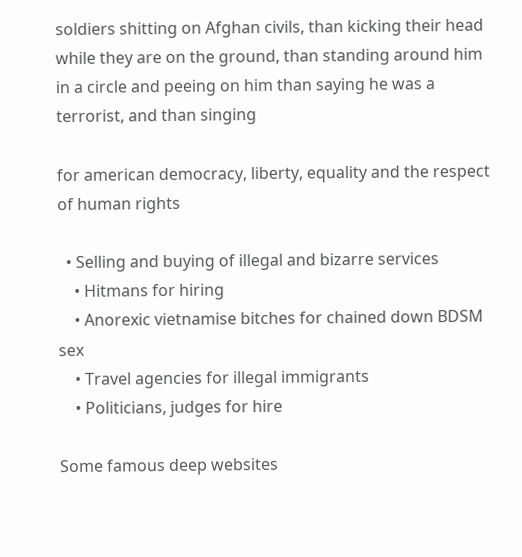soldiers shitting on Afghan civils, than kicking their head while they are on the ground, than standing around him in a circle and peeing on him than saying he was a terrorist, and than singing

for american democracy, liberty, equality and the respect of human rights

  • Selling and buying of illegal and bizarre services
    • Hitmans for hiring
    • Anorexic vietnamise bitches for chained down BDSM sex
    • Travel agencies for illegal immigrants
    • Politicians, judges for hire

Some famous deep websites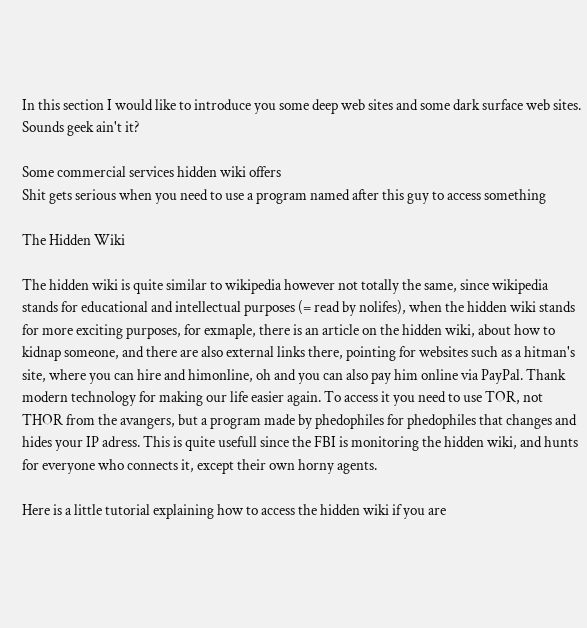In this section I would like to introduce you some deep web sites and some dark surface web sites. Sounds geek ain't it?

Some commercial services hidden wiki offers
Shit gets serious when you need to use a program named after this guy to access something

The Hidden Wiki

The hidden wiki is quite similar to wikipedia however not totally the same, since wikipedia stands for educational and intellectual purposes (= read by nolifes), when the hidden wiki stands for more exciting purposes, for exmaple, there is an article on the hidden wiki, about how to kidnap someone, and there are also external links there, pointing for websites such as a hitman's site, where you can hire and himonline, oh and you can also pay him online via PayPal. Thank modern technology for making our life easier again. To access it you need to use TOR, not THOR from the avangers, but a program made by phedophiles for phedophiles that changes and hides your IP adress. This is quite usefull since the FBI is monitoring the hidden wiki, and hunts for everyone who connects it, except their own horny agents.

Here is a little tutorial explaining how to access the hidden wiki if you are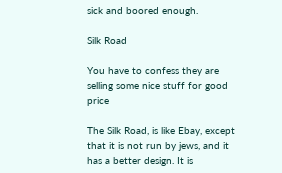sick and boored enough.

Silk Road

You have to confess they are selling some nice stuff for good price

The Silk Road, is like Ebay, except that it is not run by jews, and it has a better design. It is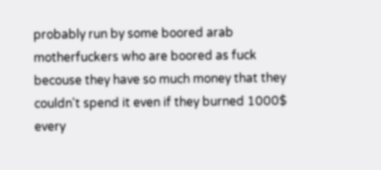probably run by some boored arab motherfuckers who are boored as fuck becouse they have so much money that they couldn't spend it even if they burned 1000$ every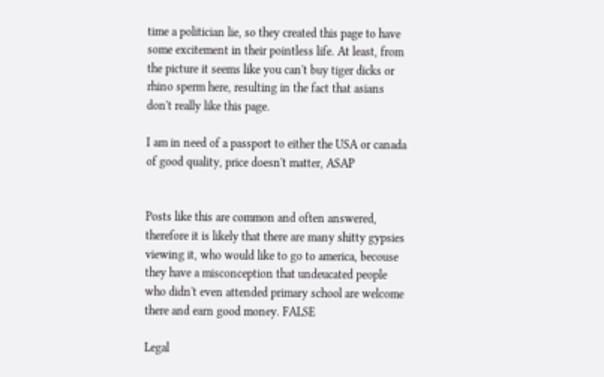time a politician lie, so they created this page to have some excitement in their pointless life. At least, from the picture it seems like you can't buy tiger dicks or rhino sperm here, resulting in the fact that asians don't really like this page.

I am in need of a passport to either the USA or canada of good quality, price doesn't matter, ASAP


Posts like this are common and often answered, therefore it is likely that there are many shitty gypsies viewing it, who would like to go to america, becouse they have a misconception that undeucated people who didn't even attended primary school are welcome there and earn good money. FALSE

Legal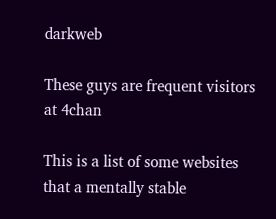darkweb

These guys are frequent visitors at 4chan

This is a list of some websites that a mentally stable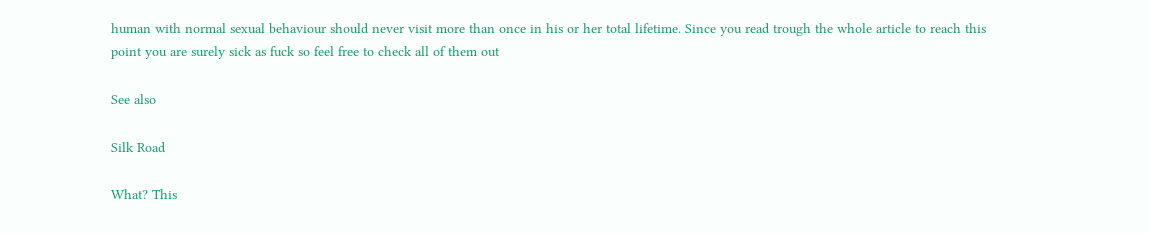human with normal sexual behaviour should never visit more than once in his or her total lifetime. Since you read trough the whole article to reach this point you are surely sick as fuck so feel free to check all of them out

See also

Silk Road

What? This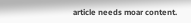article needs moar content.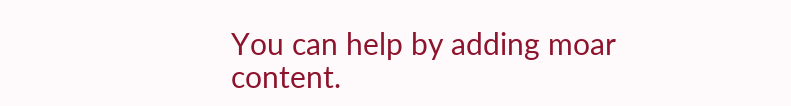You can help by adding moar content.